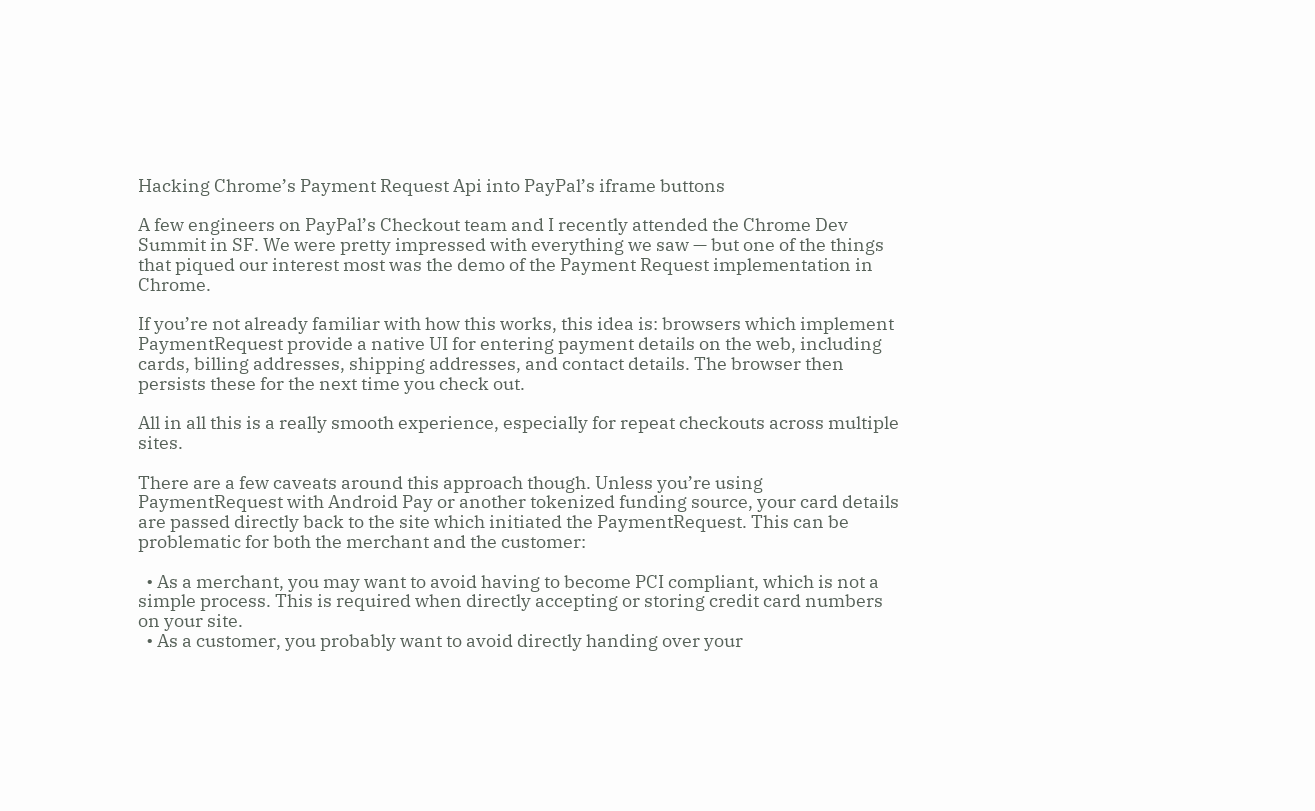Hacking Chrome’s Payment Request Api into PayPal’s iframe buttons

A few engineers on PayPal’s Checkout team and I recently attended the Chrome Dev Summit in SF. We were pretty impressed with everything we saw — but one of the things that piqued our interest most was the demo of the Payment Request implementation in Chrome.

If you’re not already familiar with how this works, this idea is: browsers which implement PaymentRequest provide a native UI for entering payment details on the web, including cards, billing addresses, shipping addresses, and contact details. The browser then persists these for the next time you check out.

All in all this is a really smooth experience, especially for repeat checkouts across multiple sites.

There are a few caveats around this approach though. Unless you’re using PaymentRequest with Android Pay or another tokenized funding source, your card details are passed directly back to the site which initiated the PaymentRequest. This can be problematic for both the merchant and the customer:

  • As a merchant, you may want to avoid having to become PCI compliant, which is not a simple process. This is required when directly accepting or storing credit card numbers on your site.
  • As a customer, you probably want to avoid directly handing over your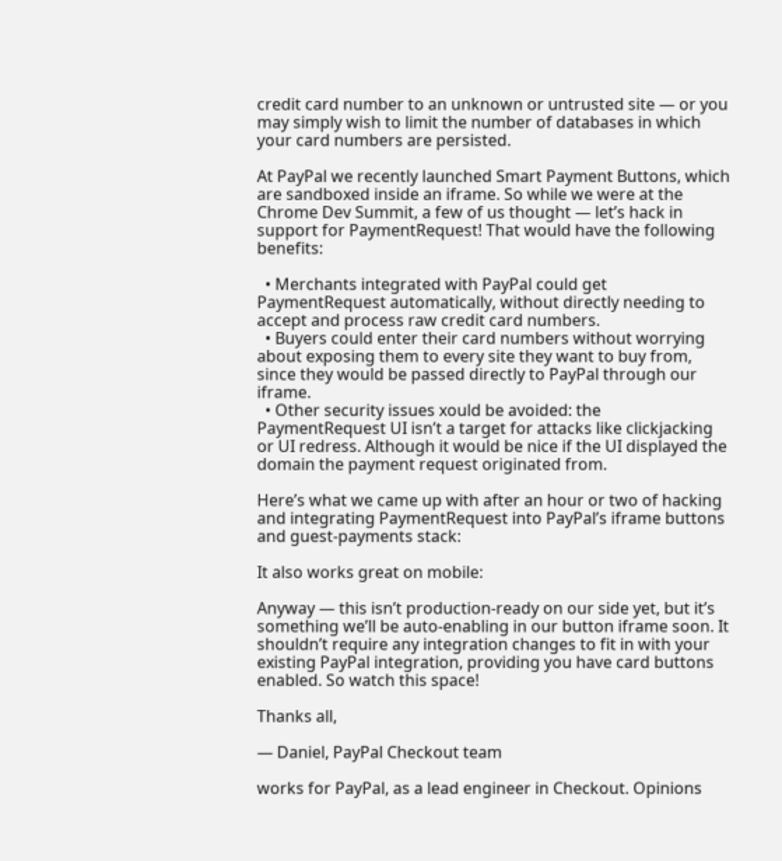credit card number to an unknown or untrusted site — or you may simply wish to limit the number of databases in which your card numbers are persisted.

At PayPal we recently launched Smart Payment Buttons, which are sandboxed inside an iframe. So while we were at the Chrome Dev Summit, a few of us thought — let’s hack in support for PaymentRequest! That would have the following benefits:

  • Merchants integrated with PayPal could get PaymentRequest automatically, without directly needing to accept and process raw credit card numbers.
  • Buyers could enter their card numbers without worrying about exposing them to every site they want to buy from, since they would be passed directly to PayPal through our iframe.
  • Other security issues xould be avoided: the PaymentRequest UI isn’t a target for attacks like clickjacking or UI redress. Although it would be nice if the UI displayed the domain the payment request originated from.

Here’s what we came up with after an hour or two of hacking and integrating PaymentRequest into PayPal’s iframe buttons and guest-payments stack:

It also works great on mobile:

Anyway — this isn’t production-ready on our side yet, but it’s something we’ll be auto-enabling in our button iframe soon. It shouldn’t require any integration changes to fit in with your existing PayPal integration, providing you have card buttons enabled. So watch this space!

Thanks all,

— Daniel, PayPal Checkout team

works for PayPal, as a lead engineer in Checkout. Opinions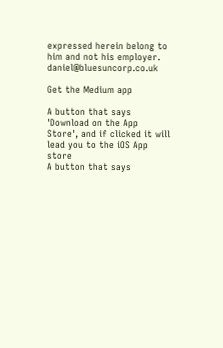expressed herein belong to him and not his employer. daniel@bluesuncorp.co.uk

Get the Medium app

A button that says 'Download on the App Store', and if clicked it will lead you to the iOS App store
A button that says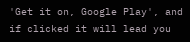'Get it on, Google Play', and if clicked it will lead you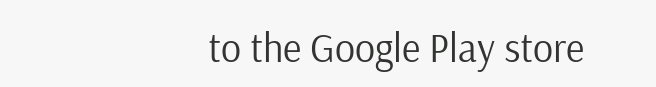to the Google Play store